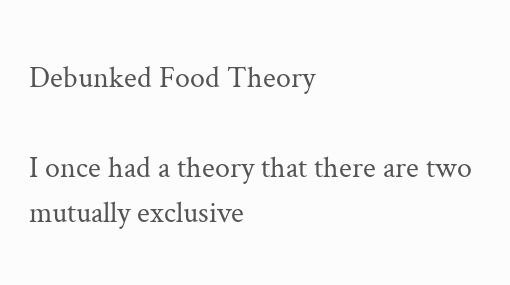Debunked Food Theory

I once had a theory that there are two mutually exclusive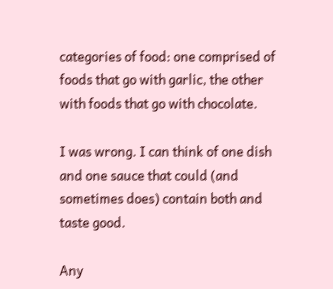categories of food: one comprised of foods that go with garlic, the other with foods that go with chocolate.

I was wrong. I can think of one dish and one sauce that could (and sometimes does) contain both and taste good.

Any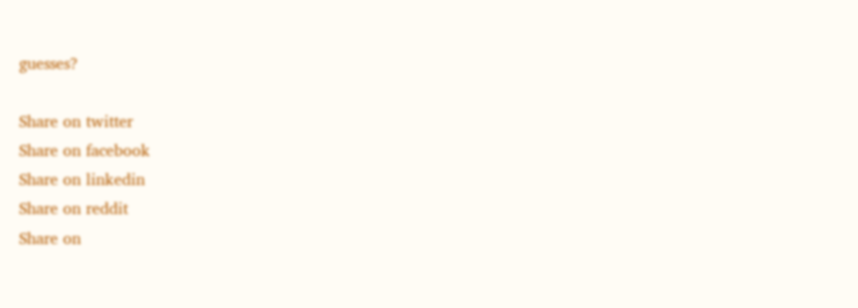guesses?

Share on twitter
Share on facebook
Share on linkedin
Share on reddit
Share on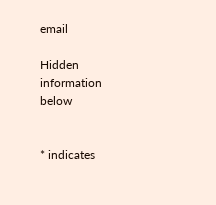email

Hidden information below


* indicates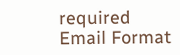required
Email Format